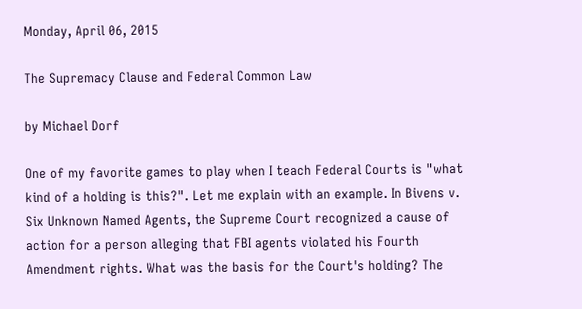Monday, April 06, 2015

The Supremacy Clause and Federal Common Law

by Michael Dorf

One of my favorite games to play when I teach Federal Courts is "what kind of a holding is this?". Let me explain with an example. In Bivens v. Six Unknown Named Agents, the Supreme Court recognized a cause of action for a person alleging that FBI agents violated his Fourth Amendment rights. What was the basis for the Court's holding? The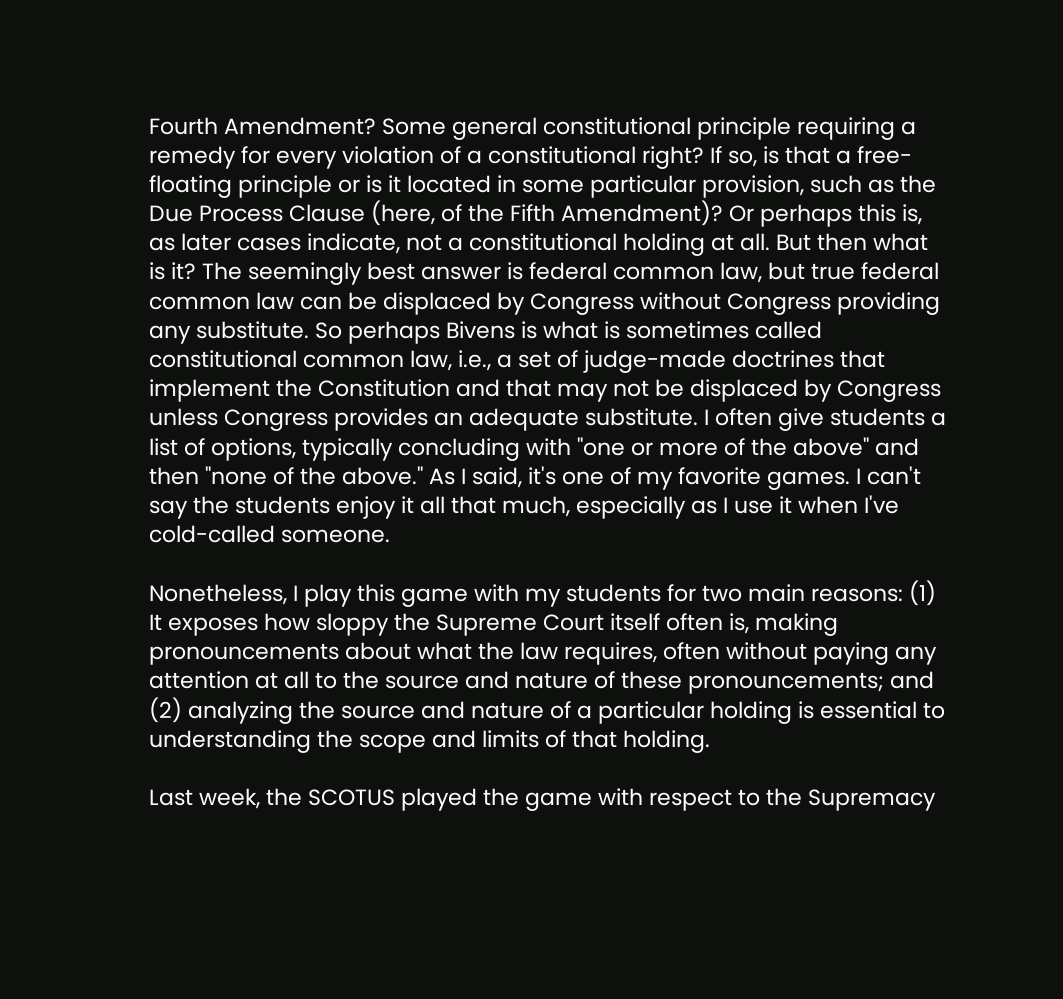Fourth Amendment? Some general constitutional principle requiring a remedy for every violation of a constitutional right? If so, is that a free-floating principle or is it located in some particular provision, such as the Due Process Clause (here, of the Fifth Amendment)? Or perhaps this is, as later cases indicate, not a constitutional holding at all. But then what is it? The seemingly best answer is federal common law, but true federal common law can be displaced by Congress without Congress providing any substitute. So perhaps Bivens is what is sometimes called constitutional common law, i.e., a set of judge-made doctrines that implement the Constitution and that may not be displaced by Congress unless Congress provides an adequate substitute. I often give students a list of options, typically concluding with "one or more of the above" and then "none of the above." As I said, it's one of my favorite games. I can't say the students enjoy it all that much, especially as I use it when I've cold-called someone.

Nonetheless, I play this game with my students for two main reasons: (1) It exposes how sloppy the Supreme Court itself often is, making pronouncements about what the law requires, often without paying any attention at all to the source and nature of these pronouncements; and (2) analyzing the source and nature of a particular holding is essential to understanding the scope and limits of that holding.

Last week, the SCOTUS played the game with respect to the Supremacy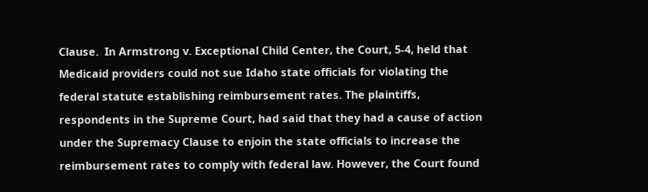Clause.  In Armstrong v. Exceptional Child Center, the Court, 5-4, held that Medicaid providers could not sue Idaho state officials for violating the federal statute establishing reimbursement rates. The plaintiffs, respondents in the Supreme Court, had said that they had a cause of action under the Supremacy Clause to enjoin the state officials to increase the reimbursement rates to comply with federal law. However, the Court found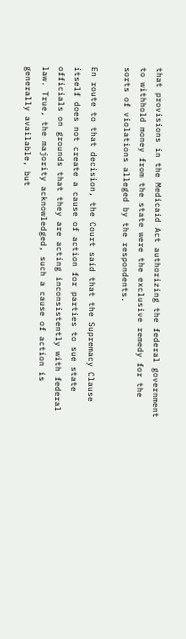that provisions in the Medicaid Act authorizing the federal government to withhold money from the state were the exclusive remedy for the sorts of violations alleged by the respondents.

En route to that decision, the Court said that the Supremacy Clause itself does not create a cause of action for parties to sue state officials on grounds that they are acting inconsistently with federal law. True, the majority acknowledged, such a cause of action is generally available, but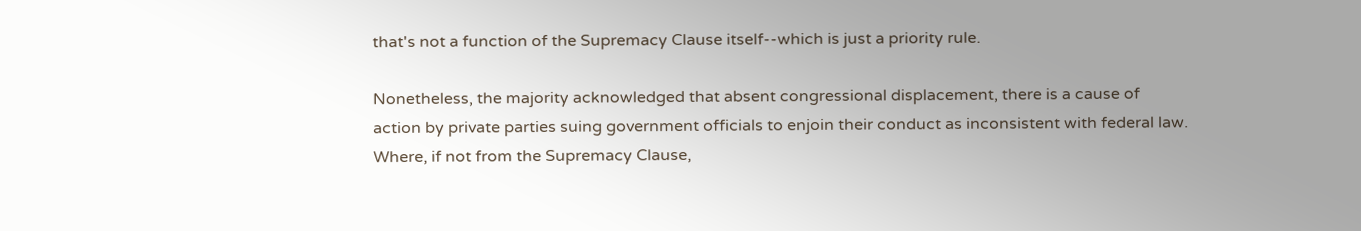that's not a function of the Supremacy Clause itself--which is just a priority rule.

Nonetheless, the majority acknowledged that absent congressional displacement, there is a cause of action by private parties suing government officials to enjoin their conduct as inconsistent with federal law. Where, if not from the Supremacy Clause,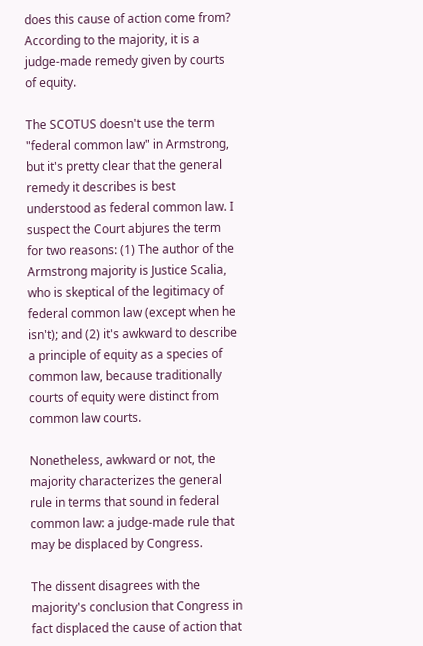does this cause of action come from? According to the majority, it is a judge-made remedy given by courts of equity.

The SCOTUS doesn't use the term "federal common law" in Armstrong, but it's pretty clear that the general remedy it describes is best understood as federal common law. I suspect the Court abjures the term for two reasons: (1) The author of the Armstrong majority is Justice Scalia, who is skeptical of the legitimacy of federal common law (except when he isn't); and (2) it's awkward to describe a principle of equity as a species of common law, because traditionally courts of equity were distinct from common law courts.

Nonetheless, awkward or not, the majority characterizes the general rule in terms that sound in federal common law: a judge-made rule that may be displaced by Congress.

The dissent disagrees with the majority's conclusion that Congress in fact displaced the cause of action that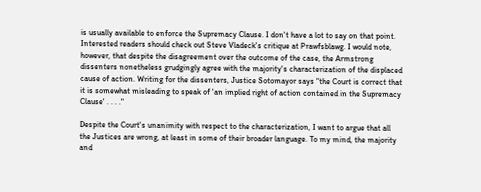is usually available to enforce the Supremacy Clause. I don't have a lot to say on that point. Interested readers should check out Steve Vladeck's critique at Prawfsblawg. I would note, however, that despite the disagreement over the outcome of the case, the Armstrong dissenters nonetheless grudgingly agree with the majority's characterization of the displaced cause of action. Writing for the dissenters, Justice Sotomayor says "the Court is correct that it is somewhat misleading to speak of 'an implied right of action contained in the Supremacy Clause' . . . ."

Despite the Court's unanimity with respect to the characterization, I want to argue that all the Justices are wrong, at least in some of their broader language. To my mind, the majority and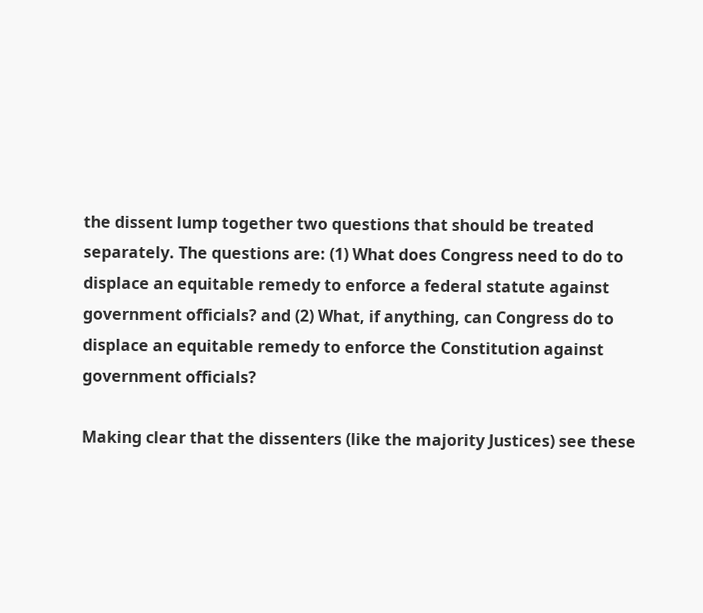the dissent lump together two questions that should be treated separately. The questions are: (1) What does Congress need to do to displace an equitable remedy to enforce a federal statute against government officials? and (2) What, if anything, can Congress do to displace an equitable remedy to enforce the Constitution against government officials?

Making clear that the dissenters (like the majority Justices) see these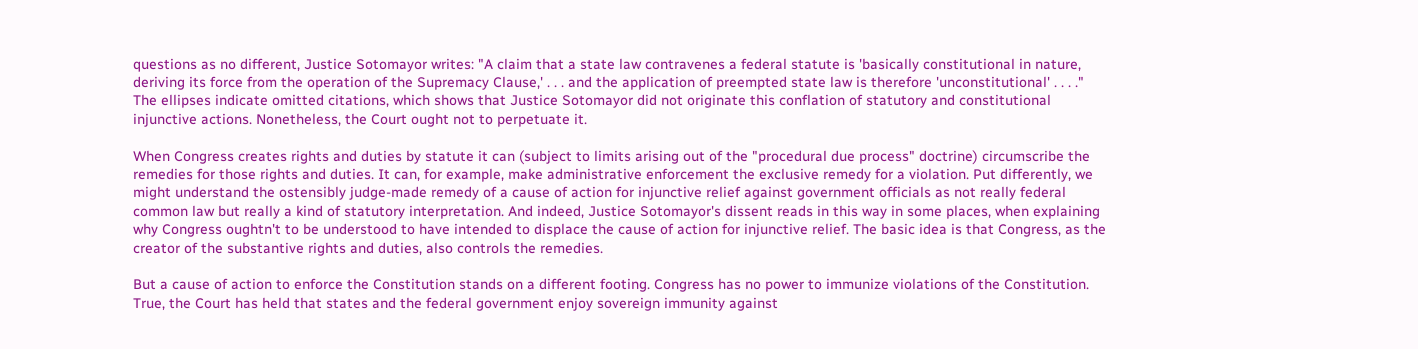questions as no different, Justice Sotomayor writes: "A claim that a state law contravenes a federal statute is 'basically constitutional in nature, deriving its force from the operation of the Supremacy Clause,' . . . and the application of preempted state law is therefore 'unconstitutional' . . . ."  The ellipses indicate omitted citations, which shows that Justice Sotomayor did not originate this conflation of statutory and constitutional injunctive actions. Nonetheless, the Court ought not to perpetuate it.

When Congress creates rights and duties by statute it can (subject to limits arising out of the "procedural due process" doctrine) circumscribe the remedies for those rights and duties. It can, for example, make administrative enforcement the exclusive remedy for a violation. Put differently, we might understand the ostensibly judge-made remedy of a cause of action for injunctive relief against government officials as not really federal common law but really a kind of statutory interpretation. And indeed, Justice Sotomayor's dissent reads in this way in some places, when explaining why Congress oughtn't to be understood to have intended to displace the cause of action for injunctive relief. The basic idea is that Congress, as the creator of the substantive rights and duties, also controls the remedies.

But a cause of action to enforce the Constitution stands on a different footing. Congress has no power to immunize violations of the Constitution. True, the Court has held that states and the federal government enjoy sovereign immunity against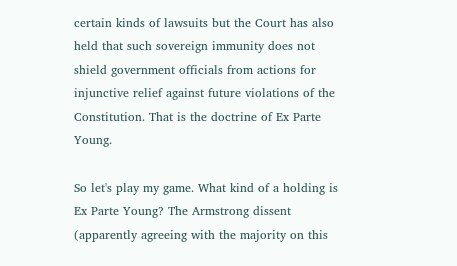certain kinds of lawsuits but the Court has also held that such sovereign immunity does not shield government officials from actions for injunctive relief against future violations of the Constitution. That is the doctrine of Ex Parte Young.

So let's play my game. What kind of a holding is Ex Parte Young? The Armstrong dissent (apparently agreeing with the majority on this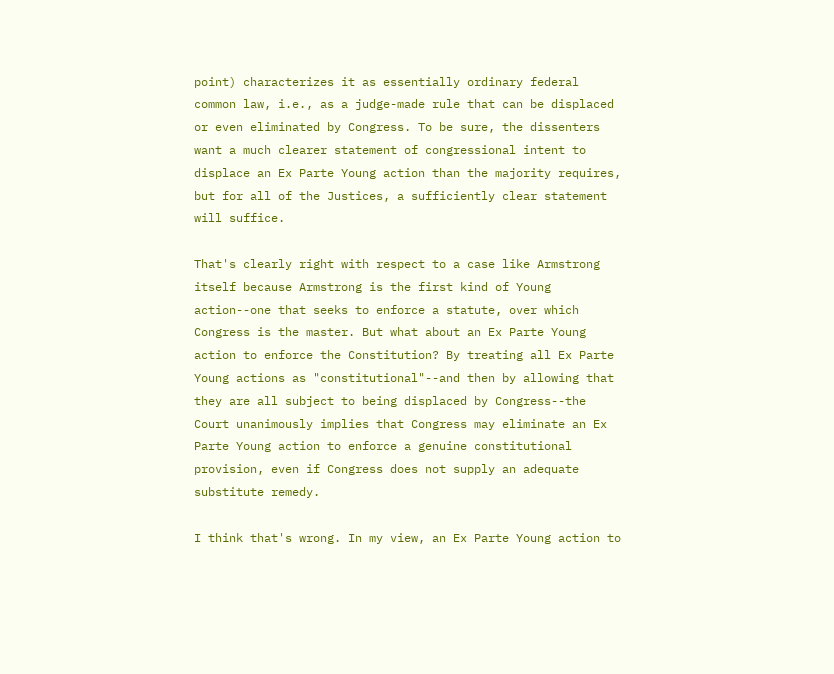point) characterizes it as essentially ordinary federal common law, i.e., as a judge-made rule that can be displaced or even eliminated by Congress. To be sure, the dissenters want a much clearer statement of congressional intent to displace an Ex Parte Young action than the majority requires, but for all of the Justices, a sufficiently clear statement will suffice.

That's clearly right with respect to a case like Armstrong itself because Armstrong is the first kind of Young action--one that seeks to enforce a statute, over which Congress is the master. But what about an Ex Parte Young action to enforce the Constitution? By treating all Ex Parte Young actions as "constitutional"--and then by allowing that they are all subject to being displaced by Congress--the Court unanimously implies that Congress may eliminate an Ex Parte Young action to enforce a genuine constitutional provision, even if Congress does not supply an adequate substitute remedy.

I think that's wrong. In my view, an Ex Parte Young action to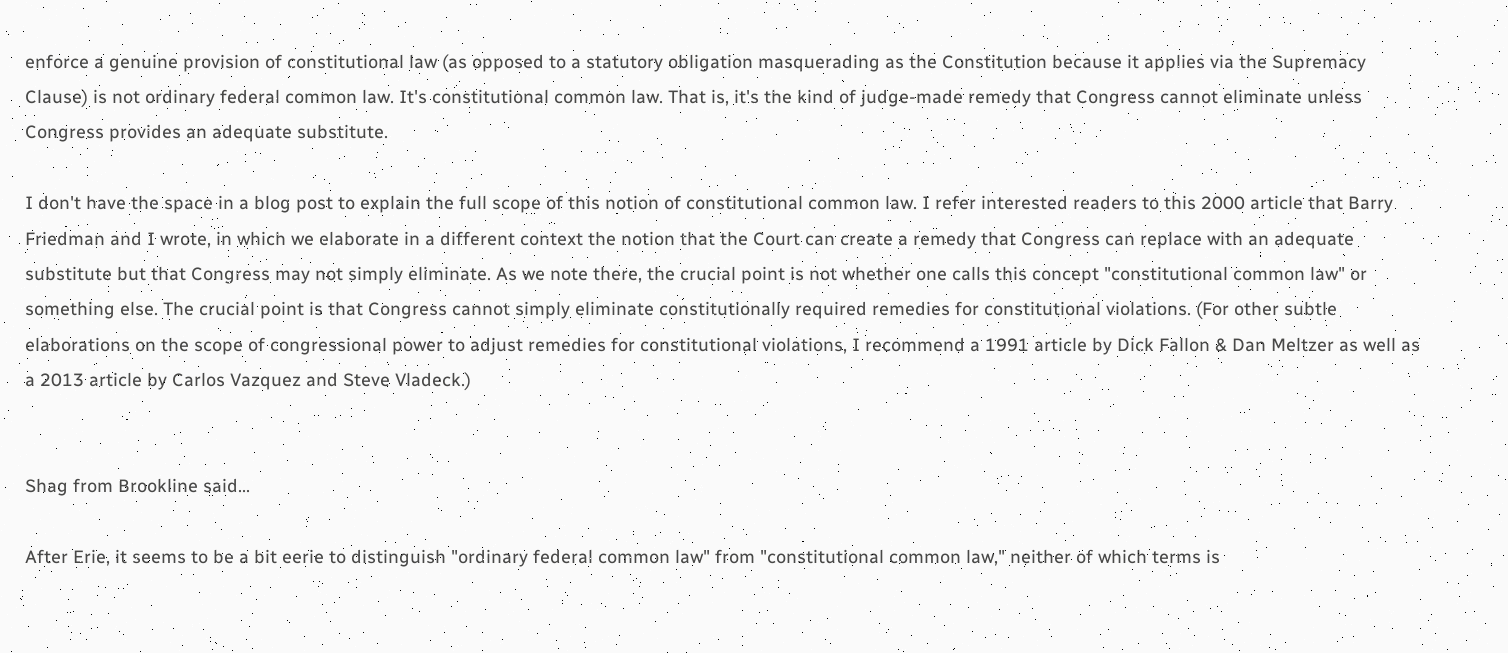enforce a genuine provision of constitutional law (as opposed to a statutory obligation masquerading as the Constitution because it applies via the Supremacy Clause) is not ordinary federal common law. It's constitutional common law. That is, it's the kind of judge-made remedy that Congress cannot eliminate unless Congress provides an adequate substitute.

I don't have the space in a blog post to explain the full scope of this notion of constitutional common law. I refer interested readers to this 2000 article that Barry Friedman and I wrote, in which we elaborate in a different context the notion that the Court can create a remedy that Congress can replace with an adequate substitute but that Congress may not simply eliminate. As we note there, the crucial point is not whether one calls this concept "constitutional common law" or something else. The crucial point is that Congress cannot simply eliminate constitutionally required remedies for constitutional violations. (For other subtle elaborations on the scope of congressional power to adjust remedies for constitutional violations, I recommend a 1991 article by Dick Fallon & Dan Meltzer as well as a 2013 article by Carlos Vazquez and Steve Vladeck.)


Shag from Brookline said...

After Erie, it seems to be a bit eerie to distinguish "ordinary federal common law" from "constitutional common law," neither of which terms is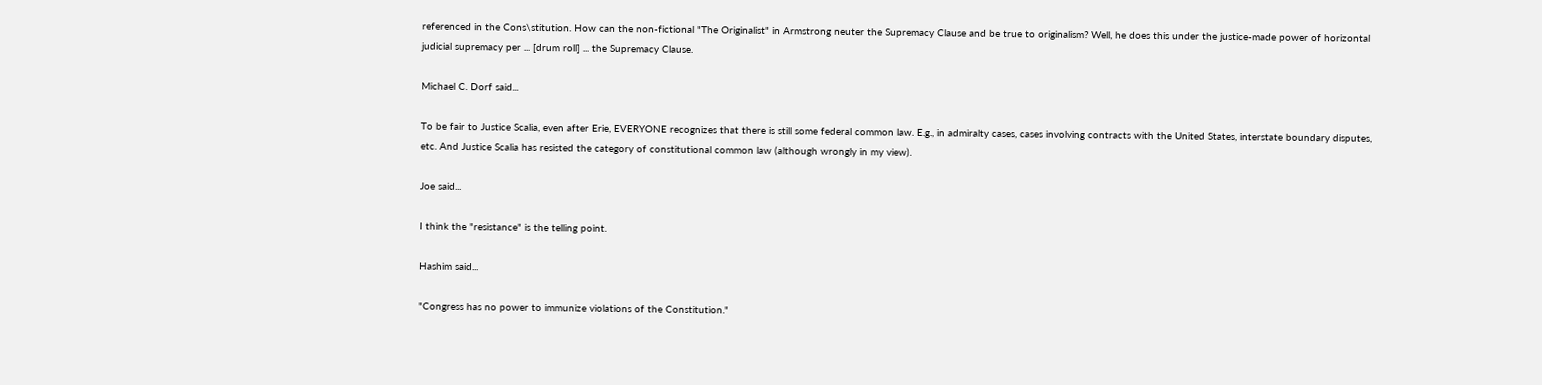referenced in the Cons\stitution. How can the non-fictional "The Originalist" in Armstrong neuter the Supremacy Clause and be true to originalism? Well, he does this under the justice-made power of horizontal judicial supremacy per ... [drum roll] ... the Supremacy Clause.

Michael C. Dorf said...

To be fair to Justice Scalia, even after Erie, EVERYONE recognizes that there is still some federal common law. E.g., in admiralty cases, cases involving contracts with the United States, interstate boundary disputes, etc. And Justice Scalia has resisted the category of constitutional common law (although wrongly in my view).

Joe said...

I think the "resistance" is the telling point.

Hashim said...

"Congress has no power to immunize violations of the Constitution."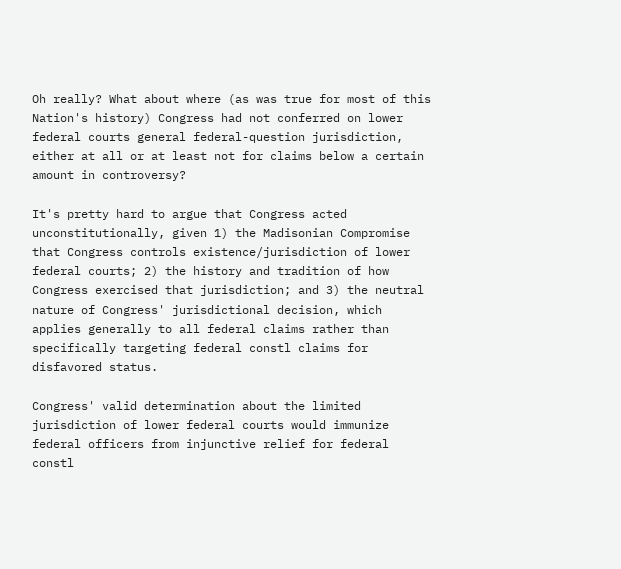Oh really? What about where (as was true for most of this Nation's history) Congress had not conferred on lower federal courts general federal-question jurisdiction, either at all or at least not for claims below a certain amount in controversy?

It's pretty hard to argue that Congress acted unconstitutionally, given 1) the Madisonian Compromise that Congress controls existence/jurisdiction of lower federal courts; 2) the history and tradition of how Congress exercised that jurisdiction; and 3) the neutral nature of Congress' jurisdictional decision, which applies generally to all federal claims rather than specifically targeting federal constl claims for disfavored status.

Congress' valid determination about the limited jurisdiction of lower federal courts would immunize federal officers from injunctive relief for federal constl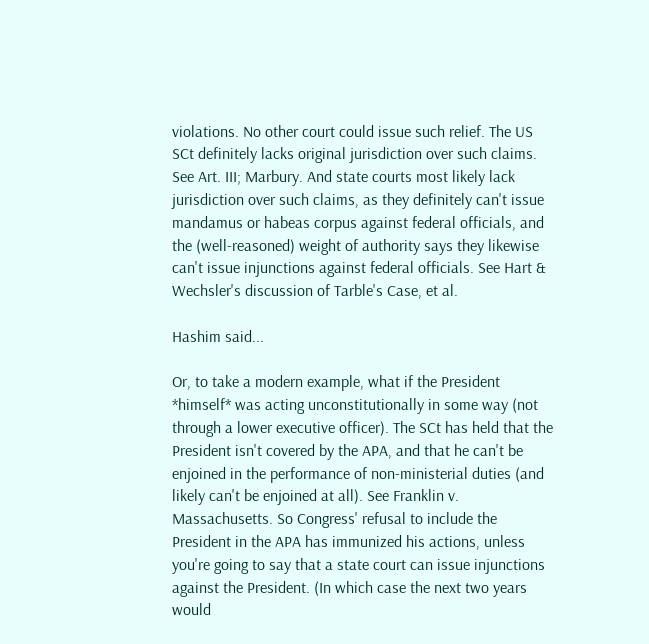violations. No other court could issue such relief. The US SCt definitely lacks original jurisdiction over such claims. See Art. III; Marbury. And state courts most likely lack jurisdiction over such claims, as they definitely can't issue mandamus or habeas corpus against federal officials, and the (well-reasoned) weight of authority says they likewise can't issue injunctions against federal officials. See Hart & Wechsler's discussion of Tarble's Case, et al.

Hashim said...

Or, to take a modern example, what if the President *himself* was acting unconstitutionally in some way (not through a lower executive officer). The SCt has held that the President isn't covered by the APA, and that he can't be enjoined in the performance of non-ministerial duties (and likely can't be enjoined at all). See Franklin v. Massachusetts. So Congress' refusal to include the President in the APA has immunized his actions, unless you're going to say that a state court can issue injunctions against the President. (In which case the next two years would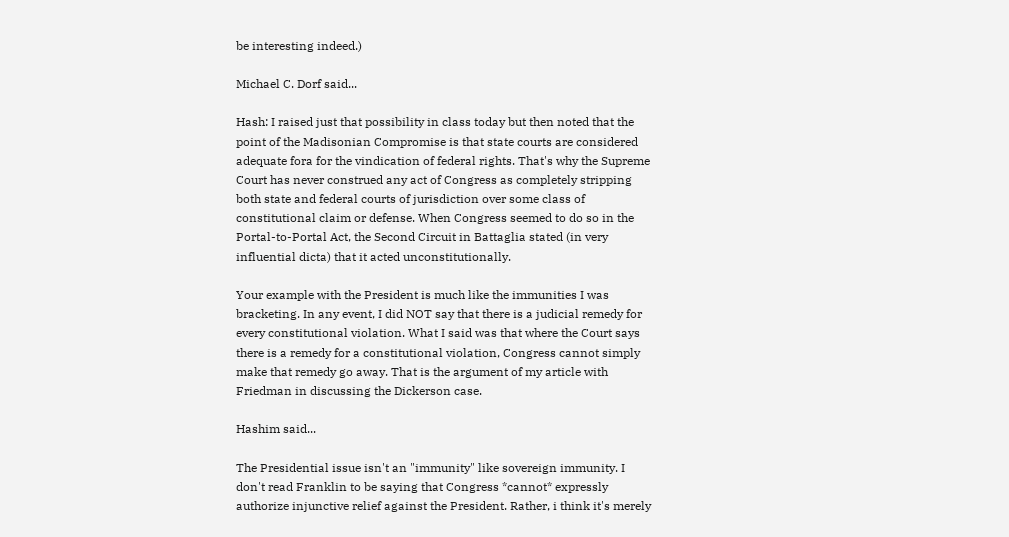be interesting indeed.)

Michael C. Dorf said...

Hash: I raised just that possibility in class today but then noted that the point of the Madisonian Compromise is that state courts are considered adequate fora for the vindication of federal rights. That's why the Supreme Court has never construed any act of Congress as completely stripping both state and federal courts of jurisdiction over some class of constitutional claim or defense. When Congress seemed to do so in the Portal-to-Portal Act, the Second Circuit in Battaglia stated (in very influential dicta) that it acted unconstitutionally.

Your example with the President is much like the immunities I was bracketing. In any event, I did NOT say that there is a judicial remedy for every constitutional violation. What I said was that where the Court says there is a remedy for a constitutional violation, Congress cannot simply make that remedy go away. That is the argument of my article with Friedman in discussing the Dickerson case.

Hashim said...

The Presidential issue isn't an "immunity" like sovereign immunity. I don't read Franklin to be saying that Congress *cannot* expressly authorize injunctive relief against the President. Rather, i think it's merely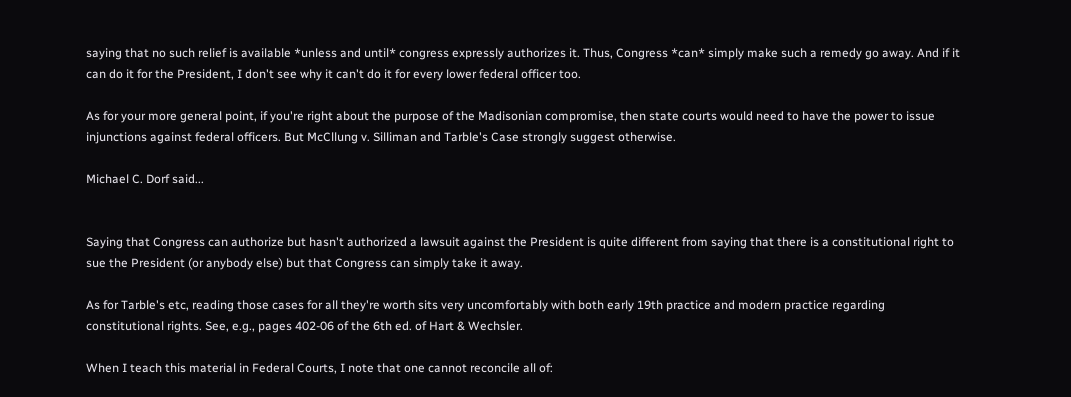saying that no such relief is available *unless and until* congress expressly authorizes it. Thus, Congress *can* simply make such a remedy go away. And if it can do it for the President, I don't see why it can't do it for every lower federal officer too.

As for your more general point, if you're right about the purpose of the Madisonian compromise, then state courts would need to have the power to issue injunctions against federal officers. But McCllung v. Silliman and Tarble's Case strongly suggest otherwise.

Michael C. Dorf said...


Saying that Congress can authorize but hasn't authorized a lawsuit against the President is quite different from saying that there is a constitutional right to sue the President (or anybody else) but that Congress can simply take it away.

As for Tarble's etc, reading those cases for all they're worth sits very uncomfortably with both early 19th practice and modern practice regarding constitutional rights. See, e.g., pages 402-06 of the 6th ed. of Hart & Wechsler.

When I teach this material in Federal Courts, I note that one cannot reconcile all of: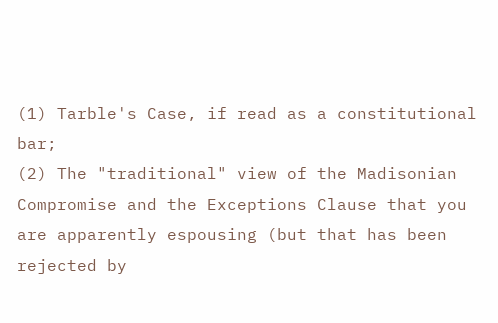(1) Tarble's Case, if read as a constitutional bar;
(2) The "traditional" view of the Madisonian Compromise and the Exceptions Clause that you are apparently espousing (but that has been rejected by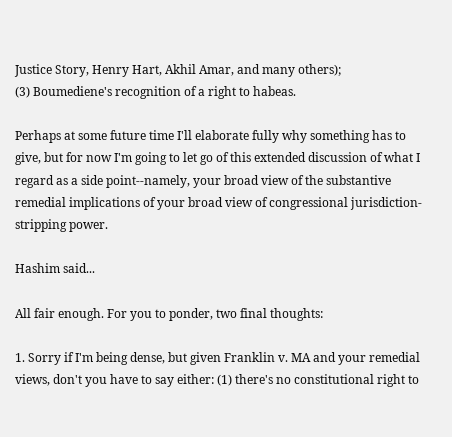Justice Story, Henry Hart, Akhil Amar, and many others);
(3) Boumediene's recognition of a right to habeas.

Perhaps at some future time I'll elaborate fully why something has to give, but for now I'm going to let go of this extended discussion of what I regard as a side point--namely, your broad view of the substantive remedial implications of your broad view of congressional jurisdiction-stripping power.

Hashim said...

All fair enough. For you to ponder, two final thoughts:

1. Sorry if I'm being dense, but given Franklin v. MA and your remedial views, don't you have to say either: (1) there's no constitutional right to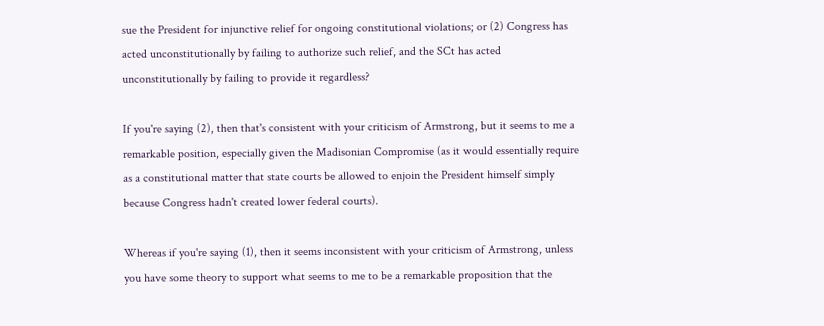sue the President for injunctive relief for ongoing constitutional violations; or (2) Congress has acted unconstitutionally by failing to authorize such relief, and the SCt has acted unconstitutionally by failing to provide it regardless?

If you're saying (2), then that's consistent with your criticism of Armstrong, but it seems to me a remarkable position, especially given the Madisonian Compromise (as it would essentially require as a constitutional matter that state courts be allowed to enjoin the President himself simply because Congress hadn't created lower federal courts).

Whereas if you're saying (1), then it seems inconsistent with your criticism of Armstrong, unless you have some theory to support what seems to me to be a remarkable proposition that the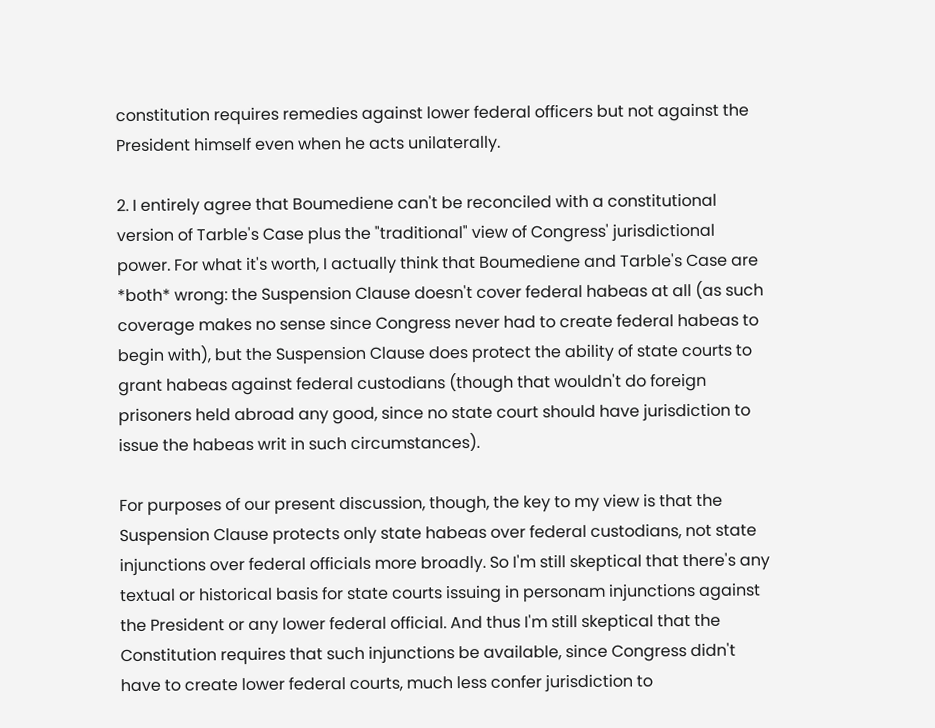constitution requires remedies against lower federal officers but not against the President himself even when he acts unilaterally.

2. I entirely agree that Boumediene can't be reconciled with a constitutional version of Tarble's Case plus the "traditional" view of Congress' jurisdictional power. For what it's worth, I actually think that Boumediene and Tarble's Case are *both* wrong: the Suspension Clause doesn't cover federal habeas at all (as such coverage makes no sense since Congress never had to create federal habeas to begin with), but the Suspension Clause does protect the ability of state courts to grant habeas against federal custodians (though that wouldn't do foreign prisoners held abroad any good, since no state court should have jurisdiction to issue the habeas writ in such circumstances).

For purposes of our present discussion, though, the key to my view is that the Suspension Clause protects only state habeas over federal custodians, not state injunctions over federal officials more broadly. So I'm still skeptical that there's any textual or historical basis for state courts issuing in personam injunctions against the President or any lower federal official. And thus I'm still skeptical that the Constitution requires that such injunctions be available, since Congress didn't have to create lower federal courts, much less confer jurisdiction to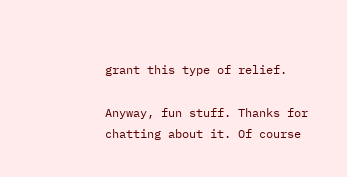grant this type of relief.

Anyway, fun stuff. Thanks for chatting about it. Of course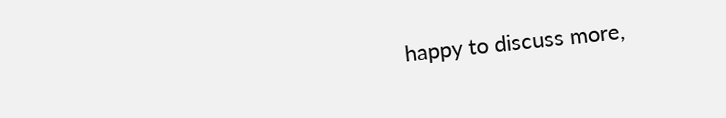happy to discuss more,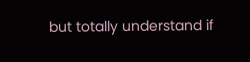but totally understand if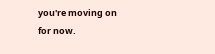you're moving on for now.